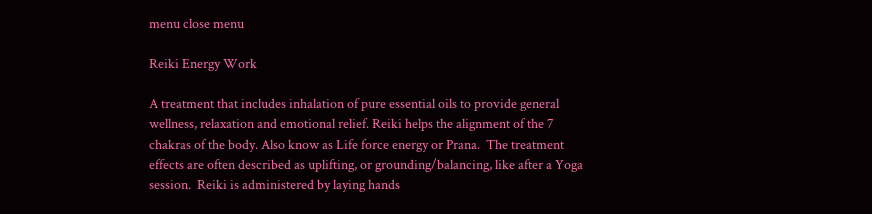menu close menu

Reiki Energy Work

A treatment that includes inhalation of pure essential oils to provide general wellness, relaxation and emotional relief. Reiki helps the alignment of the 7 chakras of the body. Also know as Life force energy or Prana.  The treatment effects are often described as uplifting, or grounding/balancing, like after a Yoga session.  Reiki is administered by laying hands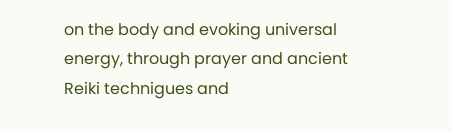on the body and evoking universal energy, through prayer and ancient Reiki technigues and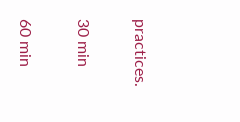practices.


30 min


60 min